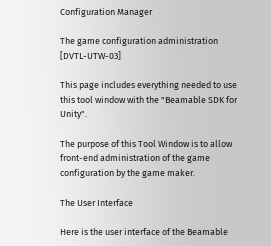Configuration Manager

The game configuration administration [DVTL-UTW-03]

This page includes everything needed to use this tool window with the "Beamable SDK for Unity".

The purpose of this Tool Window is to allow front-end administration of the game configuration by the game maker.

The User Interface

Here is the user interface of the Beamable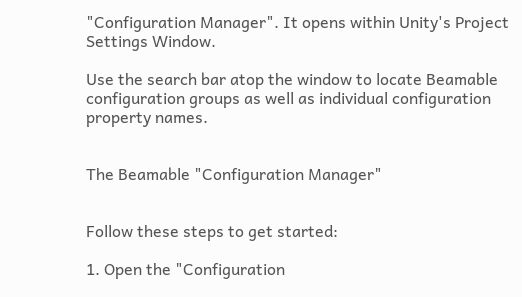"Configuration Manager". It opens within Unity's Project Settings Window.

Use the search bar atop the window to locate Beamable configuration groups as well as individual configuration property names.


The Beamable "Configuration Manager"


Follow these steps to get started:

1. Open the "Configuration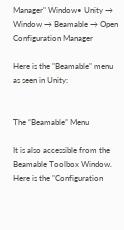Manager" Window• Unity → Window → Beamable → Open Configuration Manager

Here is the "Beamable" menu as seen in Unity:


The “Beamable” Menu

It is also accessible from the Beamable Toolbox Window. Here is the "Configuration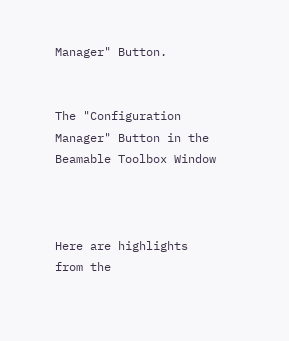Manager" Button.


The "Configuration Manager" Button in the Beamable Toolbox Window



Here are highlights from the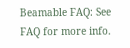Beamable FAQ: See FAQ for more info.